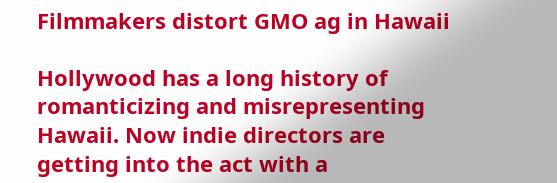Filmmakers distort GMO ag in Hawaii

Hollywood has a long history of romanticizing and misrepresenting Hawaii. Now indie directors are getting into the act with a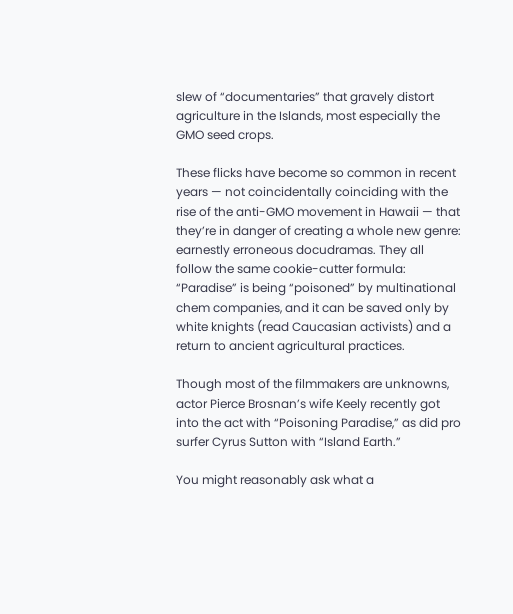slew of “documentaries” that gravely distort agriculture in the Islands, most especially the GMO seed crops.

These flicks have become so common in recent years — not coincidentally coinciding with the rise of the anti-GMO movement in Hawaii — that they’re in danger of creating a whole new genre: earnestly erroneous docudramas. They all follow the same cookie-cutter formula: “Paradise” is being “poisoned” by multinational chem companies, and it can be saved only by white knights (read Caucasian activists) and a return to ancient agricultural practices.

Though most of the filmmakers are unknowns, actor Pierce Brosnan’s wife Keely recently got into the act with “Poisoning Paradise,” as did pro surfer Cyrus Sutton with “Island Earth.”

You might reasonably ask what a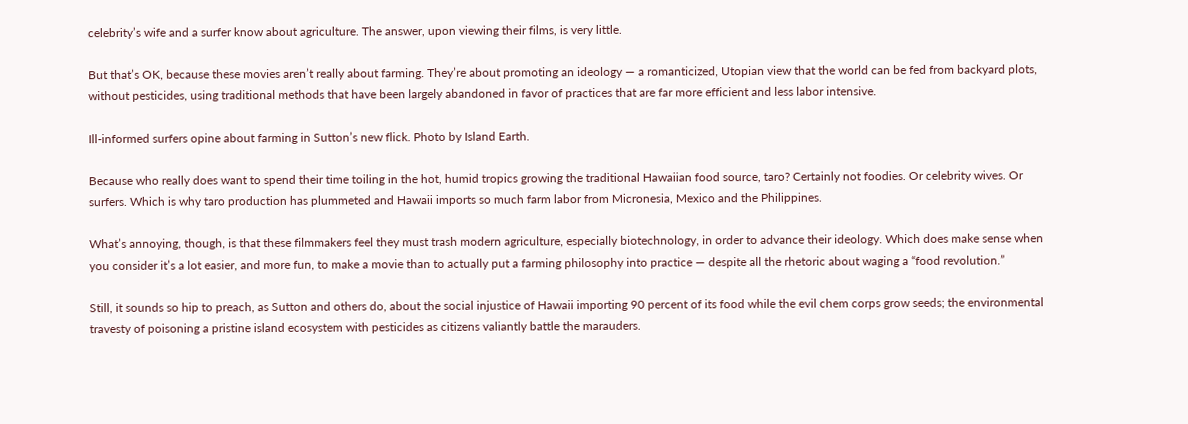celebrity’s wife and a surfer know about agriculture. The answer, upon viewing their films, is very little.

But that’s OK, because these movies aren’t really about farming. They’re about promoting an ideology — a romanticized, Utopian view that the world can be fed from backyard plots, without pesticides, using traditional methods that have been largely abandoned in favor of practices that are far more efficient and less labor intensive.

Ill-informed surfers opine about farming in Sutton’s new flick. Photo by Island Earth.

Because who really does want to spend their time toiling in the hot, humid tropics growing the traditional Hawaiian food source, taro? Certainly not foodies. Or celebrity wives. Or surfers. Which is why taro production has plummeted and Hawaii imports so much farm labor from Micronesia, Mexico and the Philippines.

What’s annoying, though, is that these filmmakers feel they must trash modern agriculture, especially biotechnology, in order to advance their ideology. Which does make sense when you consider it’s a lot easier, and more fun, to make a movie than to actually put a farming philosophy into practice — despite all the rhetoric about waging a “food revolution.”

Still, it sounds so hip to preach, as Sutton and others do, about the social injustice of Hawaii importing 90 percent of its food while the evil chem corps grow seeds; the environmental travesty of poisoning a pristine island ecosystem with pesticides as citizens valiantly battle the marauders.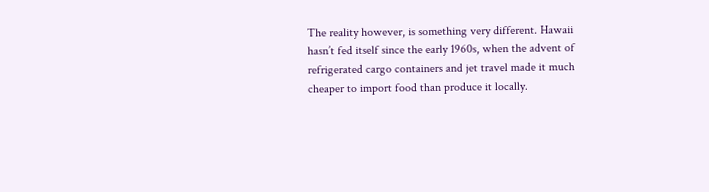The reality however, is something very different. Hawaii hasn’t fed itself since the early 1960s, when the advent of refrigerated cargo containers and jet travel made it much cheaper to import food than produce it locally.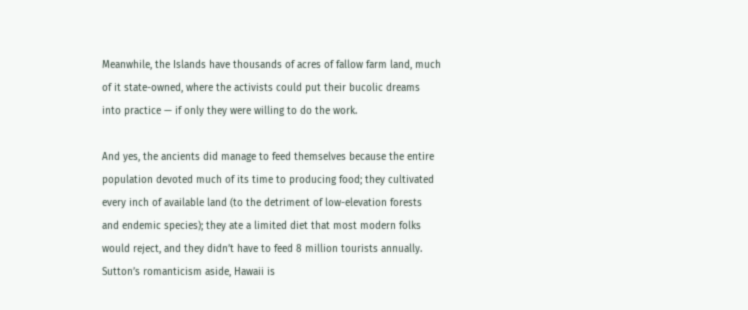Meanwhile, the Islands have thousands of acres of fallow farm land, much of it state-owned, where the activists could put their bucolic dreams into practice — if only they were willing to do the work.

And yes, the ancients did manage to feed themselves because the entire population devoted much of its time to producing food; they cultivated every inch of available land (to the detriment of low-elevation forests and endemic species); they ate a limited diet that most modern folks would reject, and they didn’t have to feed 8 million tourists annually. Sutton’s romanticism aside, Hawaii is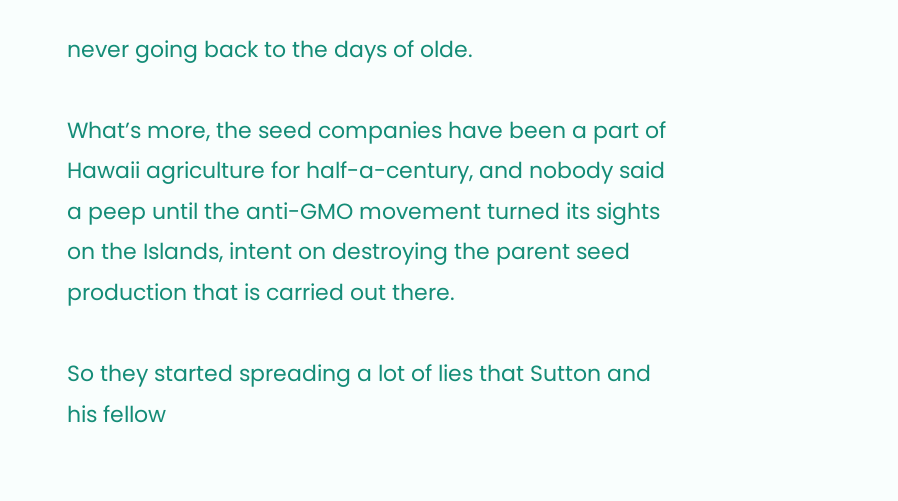never going back to the days of olde.

What’s more, the seed companies have been a part of Hawaii agriculture for half-a-century, and nobody said a peep until the anti-GMO movement turned its sights on the Islands, intent on destroying the parent seed production that is carried out there.

So they started spreading a lot of lies that Sutton and his fellow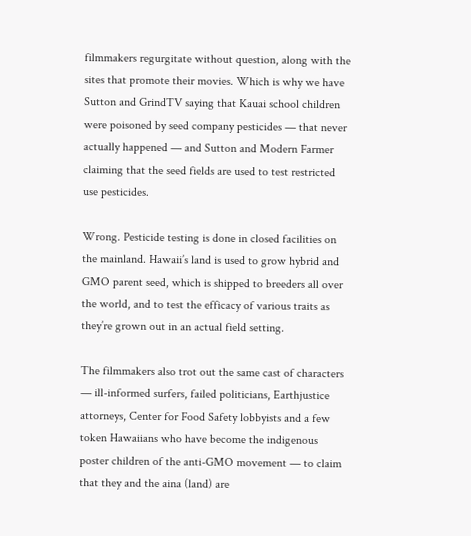filmmakers regurgitate without question, along with the sites that promote their movies. Which is why we have Sutton and GrindTV saying that Kauai school children were poisoned by seed company pesticides — that never actually happened — and Sutton and Modern Farmer claiming that the seed fields are used to test restricted use pesticides.

Wrong. Pesticide testing is done in closed facilities on the mainland. Hawaii’s land is used to grow hybrid and GMO parent seed, which is shipped to breeders all over the world, and to test the efficacy of various traits as they’re grown out in an actual field setting.

The filmmakers also trot out the same cast of characters — ill-informed surfers, failed politicians, Earthjustice attorneys, Center for Food Safety lobbyists and a few token Hawaiians who have become the indigenous poster children of the anti-GMO movement — to claim that they and the aina (land) are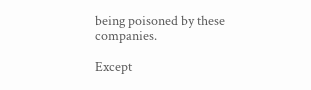being poisoned by these companies.

Except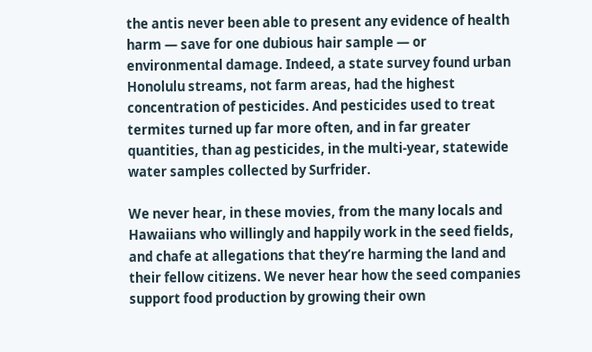the antis never been able to present any evidence of health harm — save for one dubious hair sample — or environmental damage. Indeed, a state survey found urban Honolulu streams, not farm areas, had the highest concentration of pesticides. And pesticides used to treat termites turned up far more often, and in far greater quantities, than ag pesticides, in the multi-year, statewide water samples collected by Surfrider.

We never hear, in these movies, from the many locals and Hawaiians who willingly and happily work in the seed fields, and chafe at allegations that they’re harming the land and their fellow citizens. We never hear how the seed companies support food production by growing their own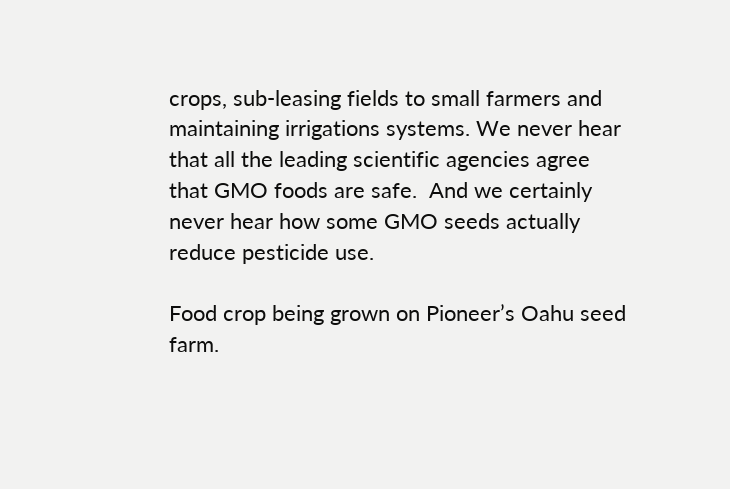crops, sub-leasing fields to small farmers and maintaining irrigations systems. We never hear that all the leading scientific agencies agree that GMO foods are safe.  And we certainly never hear how some GMO seeds actually reduce pesticide use.

Food crop being grown on Pioneer’s Oahu seed farm.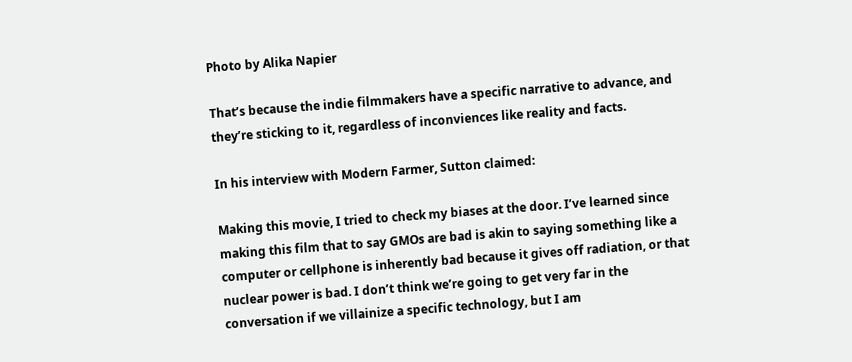Photo by Alika Napier

That’s because the indie filmmakers have a specific narrative to advance, and they’re sticking to it, regardless of inconviences like reality and facts.

In his interview with Modern Farmer, Sutton claimed:

Making this movie, I tried to check my biases at the door. I’ve learned since making this film that to say GMOs are bad is akin to saying something like a computer or cellphone is inherently bad because it gives off radiation, or that nuclear power is bad. I don’t think we’re going to get very far in the conversation if we villainize a specific technology, but I am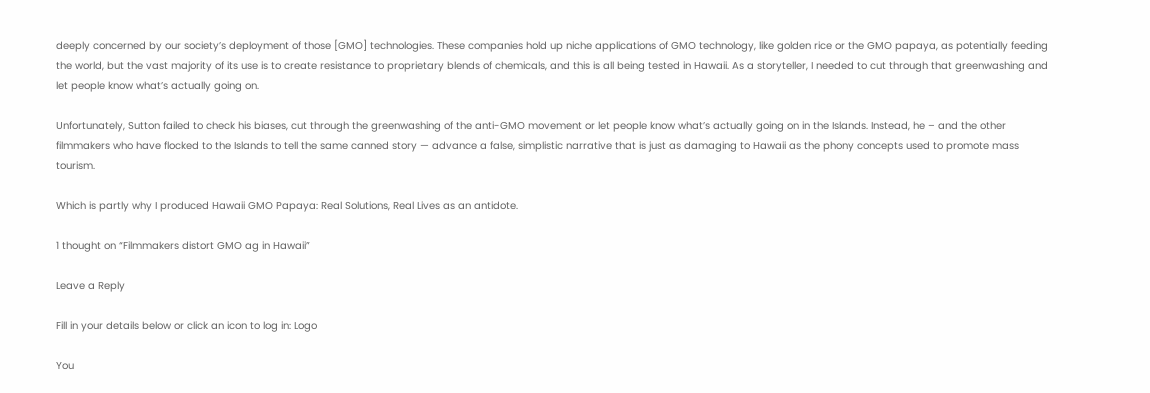deeply concerned by our society’s deployment of those [GMO] technologies. These companies hold up niche applications of GMO technology, like golden rice or the GMO papaya, as potentially feeding the world, but the vast majority of its use is to create resistance to proprietary blends of chemicals, and this is all being tested in Hawaii. As a storyteller, I needed to cut through that greenwashing and let people know what’s actually going on.

Unfortunately, Sutton failed to check his biases, cut through the greenwashing of the anti-GMO movement or let people know what’s actually going on in the Islands. Instead, he – and the other filmmakers who have flocked to the Islands to tell the same canned story — advance a false, simplistic narrative that is just as damaging to Hawaii as the phony concepts used to promote mass tourism.

Which is partly why I produced Hawaii GMO Papaya: Real Solutions, Real Lives as an antidote.

1 thought on “Filmmakers distort GMO ag in Hawaii”

Leave a Reply

Fill in your details below or click an icon to log in: Logo

You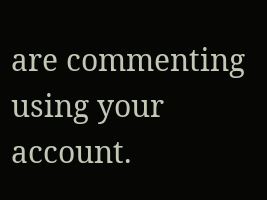are commenting using your account.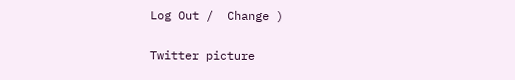Log Out /  Change )

Twitter picture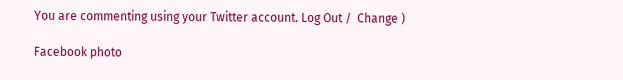You are commenting using your Twitter account. Log Out /  Change )

Facebook photo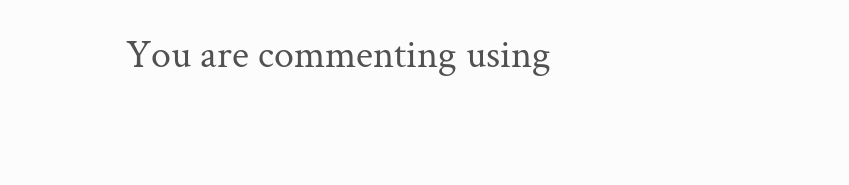You are commenting using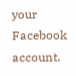your Facebook account.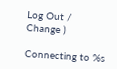Log Out /  Change )

Connecting to %s